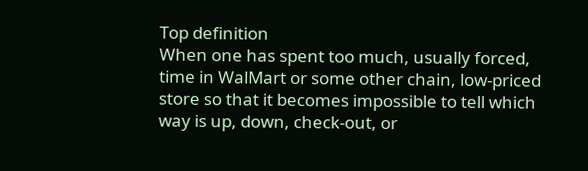Top definition
When one has spent too much, usually forced, time in WalMart or some other chain, low-priced store so that it becomes impossible to tell which way is up, down, check-out, or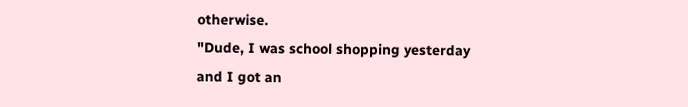otherwise.
"Dude, I was school shopping yesterday and I got an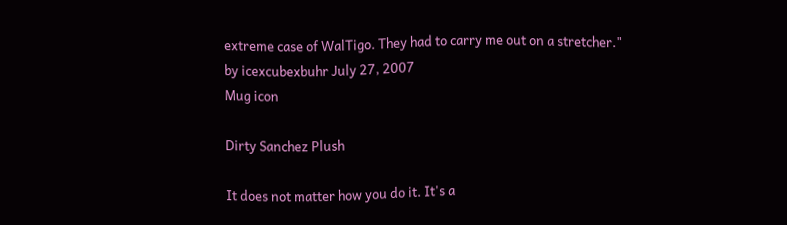extreme case of WalTigo. They had to carry me out on a stretcher."
by icexcubexbuhr July 27, 2007
Mug icon

Dirty Sanchez Plush

It does not matter how you do it. It's a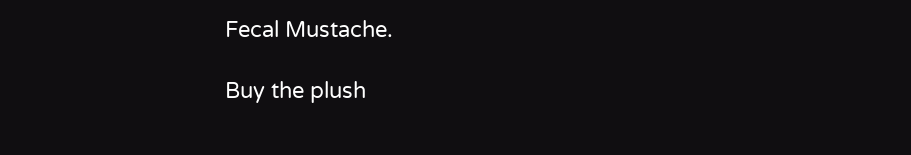Fecal Mustache.

Buy the plush